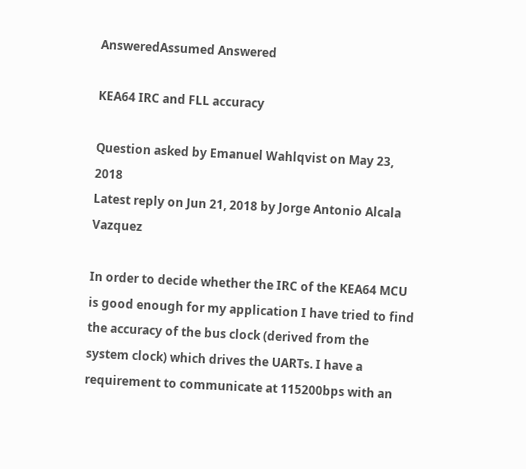AnsweredAssumed Answered

KEA64 IRC and FLL accuracy

Question asked by Emanuel Wahlqvist on May 23, 2018
Latest reply on Jun 21, 2018 by Jorge Antonio Alcala Vazquez

In order to decide whether the IRC of the KEA64 MCU is good enough for my application I have tried to find the accuracy of the bus clock (derived from the system clock) which drives the UARTs. I have a requirement to communicate at 115200bps with an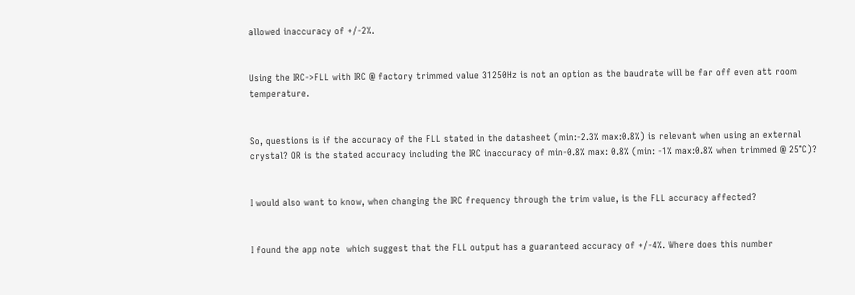allowed inaccuracy of +/-2%.


Using the IRC->FLL with IRC @ factory trimmed value 31250Hz is not an option as the baudrate will be far off even att room temperature.


So, questions is if the accuracy of the FLL stated in the datasheet (min:-2.3% max:0.8%) is relevant when using an external crystal? OR is the stated accuracy including the IRC inaccuracy of min-0.8% max: 0.8% (min: -1% max:0.8% when trimmed @ 25°C)?


I would also want to know, when changing the IRC frequency through the trim value, is the FLL accuracy affected?


I found the app note  which suggest that the FLL output has a guaranteed accuracy of +/-4%. Where does this number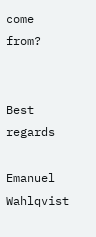come from?


Best regards

Emanuel Wahlqvist